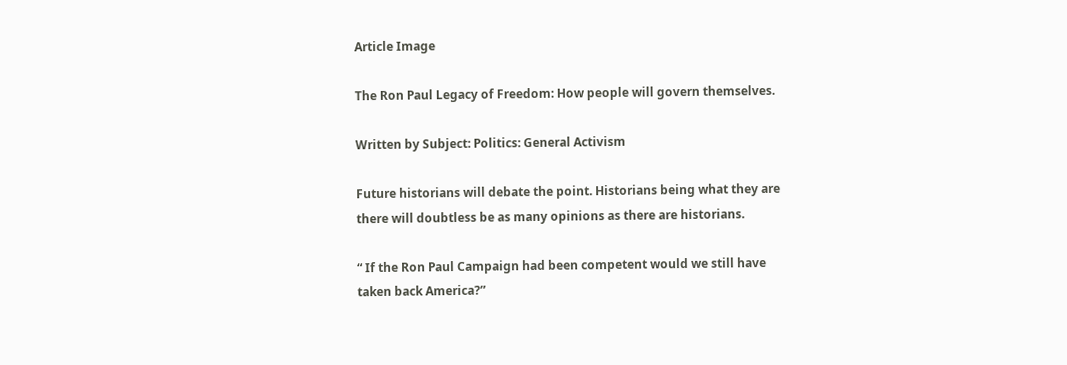Article Image

The Ron Paul Legacy of Freedom: How people will govern themselves.

Written by Subject: Politics: General Activism

Future historians will debate the point. Historians being what they are there will doubtless be as many opinions as there are historians.

“ If the Ron Paul Campaign had been competent would we still have taken back America?”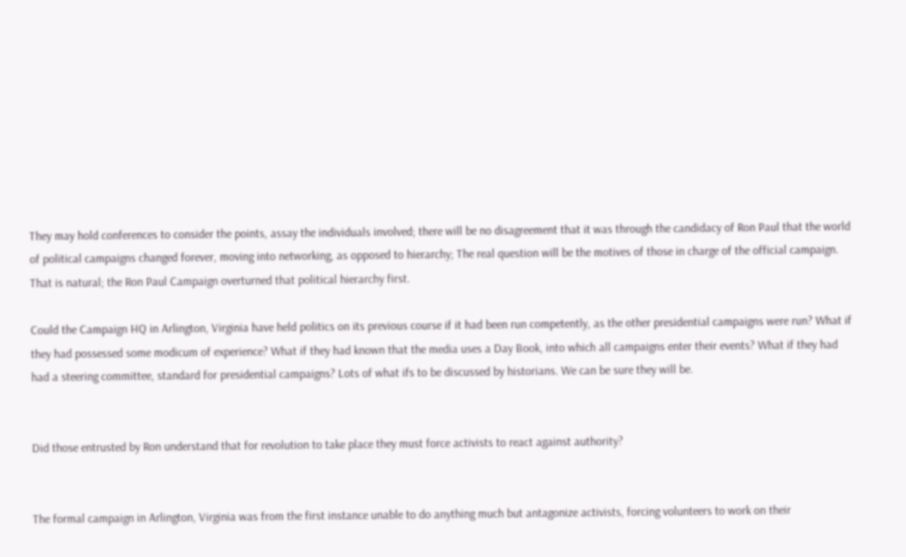They may hold conferences to consider the points, assay the individuals involved; there will be no disagreement that it was through the candidacy of Ron Paul that the world of political campaigns changed forever, moving into networking, as opposed to hierarchy; The real question will be the motives of those in charge of the official campaign. That is natural; the Ron Paul Campaign overturned that political hierarchy first.

Could the Campaign HQ in Arlington, Virginia have held politics on its previous course if it had been run competently, as the other presidential campaigns were run? What if they had possessed some modicum of experience? What if they had known that the media uses a Day Book, into which all campaigns enter their events? What if they had had a steering committee, standard for presidential campaigns? Lots of what ifs to be discussed by historians. We can be sure they will be.


Did those entrusted by Ron understand that for revolution to take place they must force activists to react against authority?


The formal campaign in Arlington, Virginia was from the first instance unable to do anything much but antagonize activists, forcing volunteers to work on their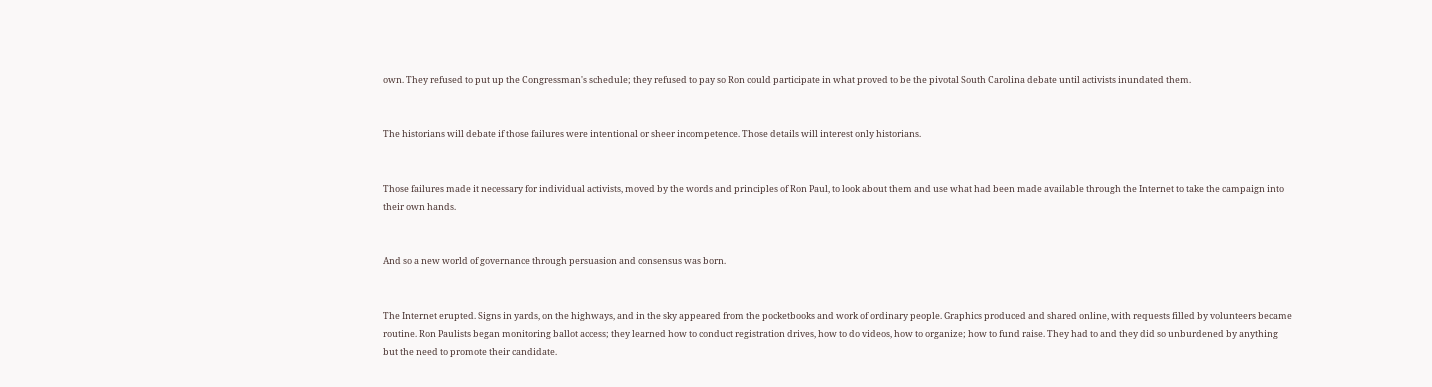own. They refused to put up the Congressman's schedule; they refused to pay so Ron could participate in what proved to be the pivotal South Carolina debate until activists inundated them.


The historians will debate if those failures were intentional or sheer incompetence. Those details will interest only historians.


Those failures made it necessary for individual activists, moved by the words and principles of Ron Paul, to look about them and use what had been made available through the Internet to take the campaign into their own hands.


And so a new world of governance through persuasion and consensus was born.


The Internet erupted. Signs in yards, on the highways, and in the sky appeared from the pocketbooks and work of ordinary people. Graphics produced and shared online, with requests filled by volunteers became routine. Ron Paulists began monitoring ballot access; they learned how to conduct registration drives, how to do videos, how to organize; how to fund raise. They had to and they did so unburdened by anything but the need to promote their candidate.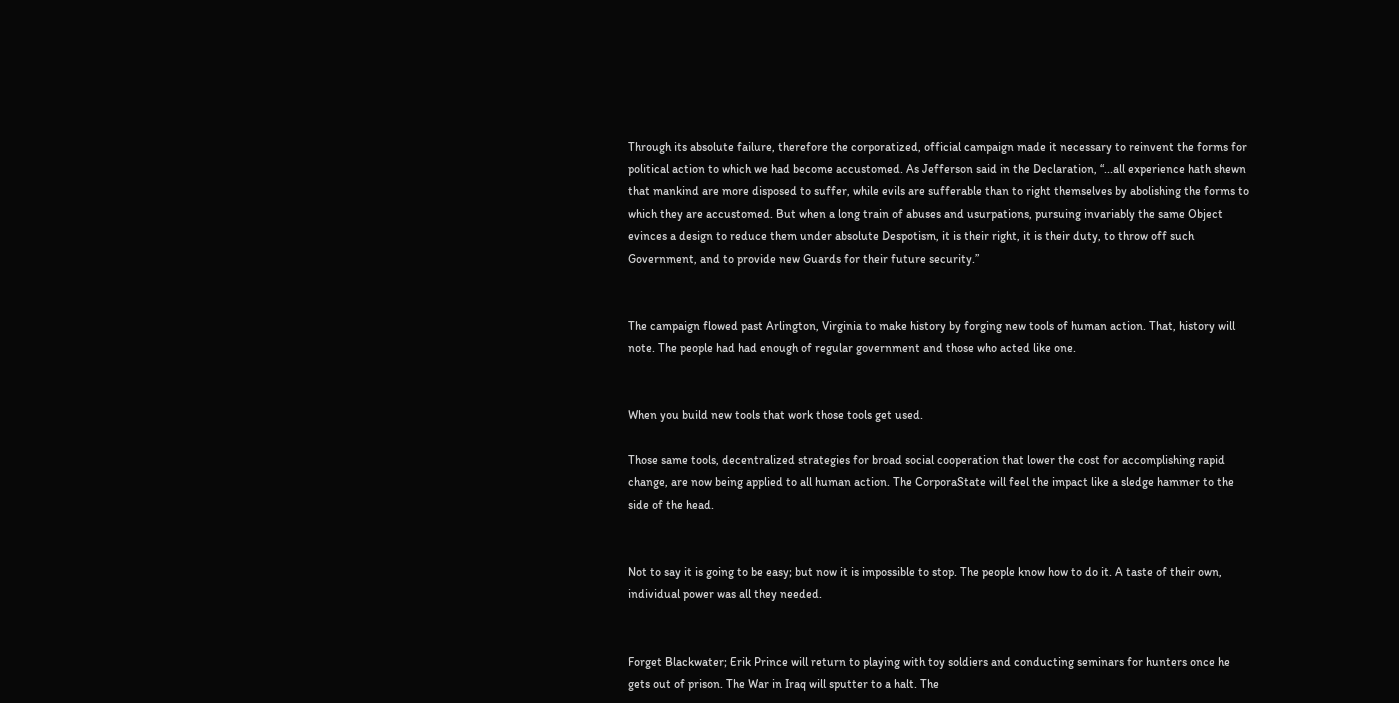Through its absolute failure, therefore the corporatized, official campaign made it necessary to reinvent the forms for political action to which we had become accustomed. As Jefferson said in the Declaration, “...all experience hath shewn that mankind are more disposed to suffer, while evils are sufferable than to right themselves by abolishing the forms to which they are accustomed. But when a long train of abuses and usurpations, pursuing invariably the same Object evinces a design to reduce them under absolute Despotism, it is their right, it is their duty, to throw off such Government, and to provide new Guards for their future security.”


The campaign flowed past Arlington, Virginia to make history by forging new tools of human action. That, history will note. The people had had enough of regular government and those who acted like one.


When you build new tools that work those tools get used.

Those same tools, decentralized strategies for broad social cooperation that lower the cost for accomplishing rapid change, are now being applied to all human action. The CorporaState will feel the impact like a sledge hammer to the side of the head.


Not to say it is going to be easy; but now it is impossible to stop. The people know how to do it. A taste of their own, individual power was all they needed.


Forget Blackwater; Erik Prince will return to playing with toy soldiers and conducting seminars for hunters once he gets out of prison. The War in Iraq will sputter to a halt. The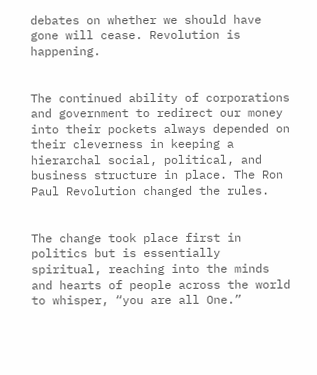debates on whether we should have gone will cease. Revolution is happening.


The continued ability of corporations and government to redirect our money into their pockets always depended on their cleverness in keeping a hierarchal social, political, and business structure in place. The Ron Paul Revolution changed the rules.


The change took place first in politics but is essentially spiritual, reaching into the minds and hearts of people across the world to whisper, “you are all One.”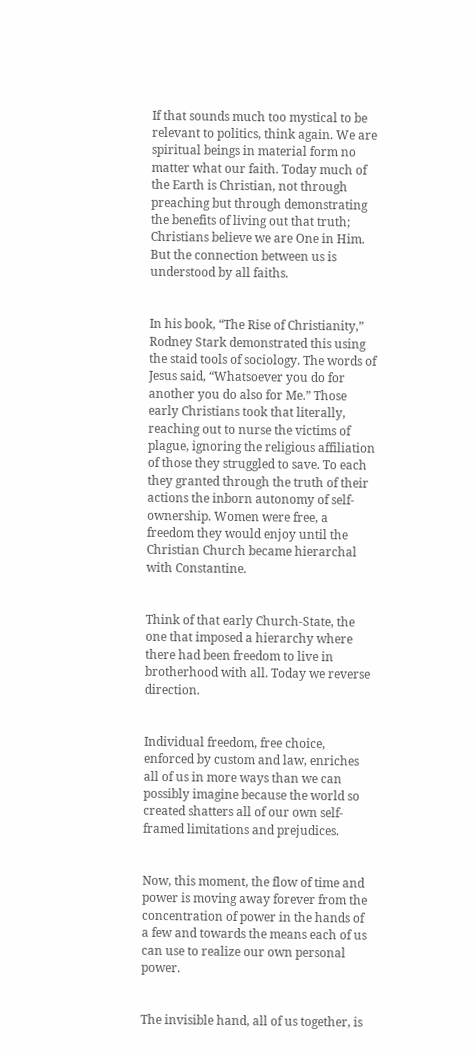If that sounds much too mystical to be relevant to politics, think again. We are spiritual beings in material form no matter what our faith. Today much of the Earth is Christian, not through preaching but through demonstrating the benefits of living out that truth; Christians believe we are One in Him. But the connection between us is understood by all faiths.


In his book, “The Rise of Christianity,” Rodney Stark demonstrated this using the staid tools of sociology. The words of Jesus said, “Whatsoever you do for another you do also for Me.” Those early Christians took that literally, reaching out to nurse the victims of plague, ignoring the religious affiliation of those they struggled to save. To each they granted through the truth of their actions the inborn autonomy of self-ownership. Women were free, a freedom they would enjoy until the Christian Church became hierarchal with Constantine.


Think of that early Church-State, the one that imposed a hierarchy where there had been freedom to live in brotherhood with all. Today we reverse direction.


Individual freedom, free choice, enforced by custom and law, enriches all of us in more ways than we can possibly imagine because the world so created shatters all of our own self-framed limitations and prejudices.


Now, this moment, the flow of time and power is moving away forever from the concentration of power in the hands of a few and towards the means each of us can use to realize our own personal power.


The invisible hand, all of us together, is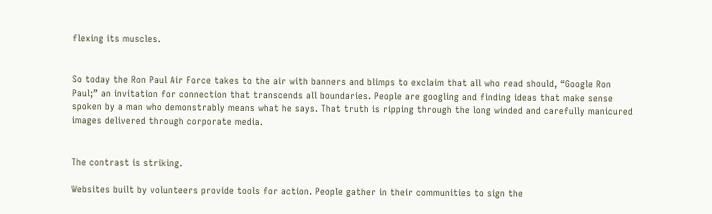flexing its muscles.


So today the Ron Paul Air Force takes to the air with banners and blimps to exclaim that all who read should, “Google Ron Paul;” an invitation for connection that transcends all boundaries. People are googling and finding ideas that make sense spoken by a man who demonstrably means what he says. That truth is ripping through the long winded and carefully manicured images delivered through corporate media.


The contrast is striking.

Websites built by volunteers provide tools for action. People gather in their communities to sign the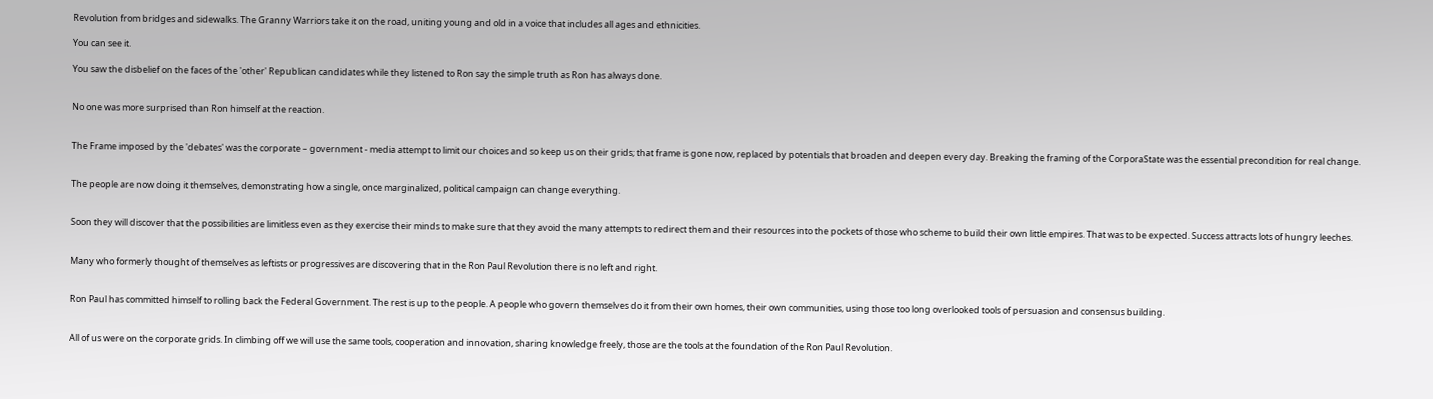Revolution from bridges and sidewalks. The Granny Warriors take it on the road, uniting young and old in a voice that includes all ages and ethnicities.

You can see it.

You saw the disbelief on the faces of the 'other' Republican candidates while they listened to Ron say the simple truth as Ron has always done.


No one was more surprised than Ron himself at the reaction.


The Frame imposed by the 'debates' was the corporate – government - media attempt to limit our choices and so keep us on their grids; that frame is gone now, replaced by potentials that broaden and deepen every day. Breaking the framing of the CorporaState was the essential precondition for real change.


The people are now doing it themselves, demonstrating how a single, once marginalized, political campaign can change everything.


Soon they will discover that the possibilities are limitless even as they exercise their minds to make sure that they avoid the many attempts to redirect them and their resources into the pockets of those who scheme to build their own little empires. That was to be expected. Success attracts lots of hungry leeches.


Many who formerly thought of themselves as leftists or progressives are discovering that in the Ron Paul Revolution there is no left and right.


Ron Paul has committed himself to rolling back the Federal Government. The rest is up to the people. A people who govern themselves do it from their own homes, their own communities, using those too long overlooked tools of persuasion and consensus building.


All of us were on the corporate grids. In climbing off we will use the same tools, cooperation and innovation, sharing knowledge freely, those are the tools at the foundation of the Ron Paul Revolution.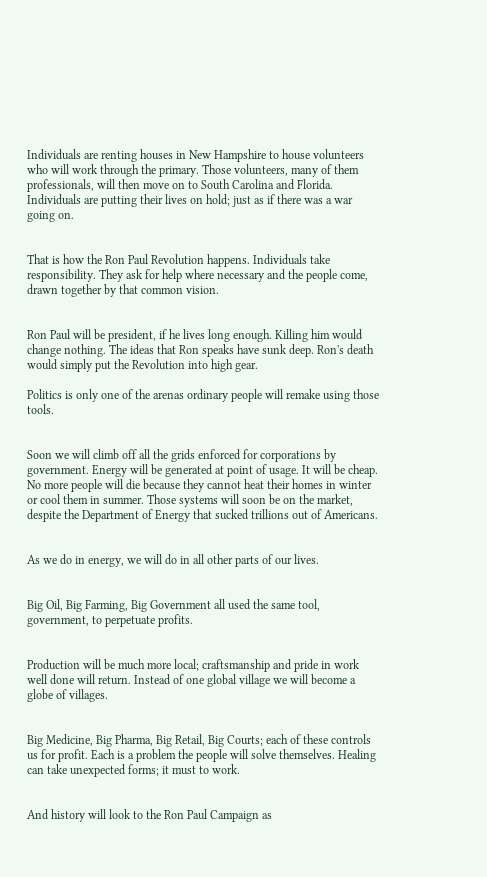Individuals are renting houses in New Hampshire to house volunteers who will work through the primary. Those volunteers, many of them professionals, will then move on to South Carolina and Florida. Individuals are putting their lives on hold; just as if there was a war going on.


That is how the Ron Paul Revolution happens. Individuals take responsibility. They ask for help where necessary and the people come, drawn together by that common vision.


Ron Paul will be president, if he lives long enough. Killing him would change nothing. The ideas that Ron speaks have sunk deep. Ron's death would simply put the Revolution into high gear.

Politics is only one of the arenas ordinary people will remake using those tools.


Soon we will climb off all the grids enforced for corporations by government. Energy will be generated at point of usage. It will be cheap. No more people will die because they cannot heat their homes in winter or cool them in summer. Those systems will soon be on the market, despite the Department of Energy that sucked trillions out of Americans.


As we do in energy, we will do in all other parts of our lives.


Big Oil, Big Farming, Big Government all used the same tool, government, to perpetuate profits.


Production will be much more local; craftsmanship and pride in work well done will return. Instead of one global village we will become a globe of villages.


Big Medicine, Big Pharma, Big Retail, Big Courts; each of these controls us for profit. Each is a problem the people will solve themselves. Healing can take unexpected forms; it must to work.


And history will look to the Ron Paul Campaign as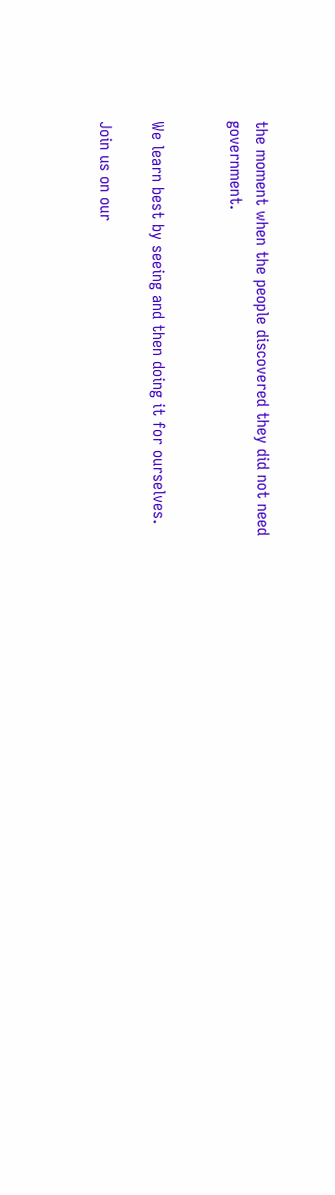the moment when the people discovered they did not need government.


We learn best by seeing and then doing it for ourselves.

Join us on our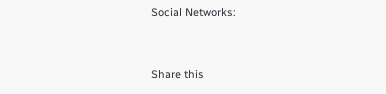Social Networks:


Share this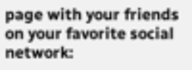page with your friends on your favorite social network: